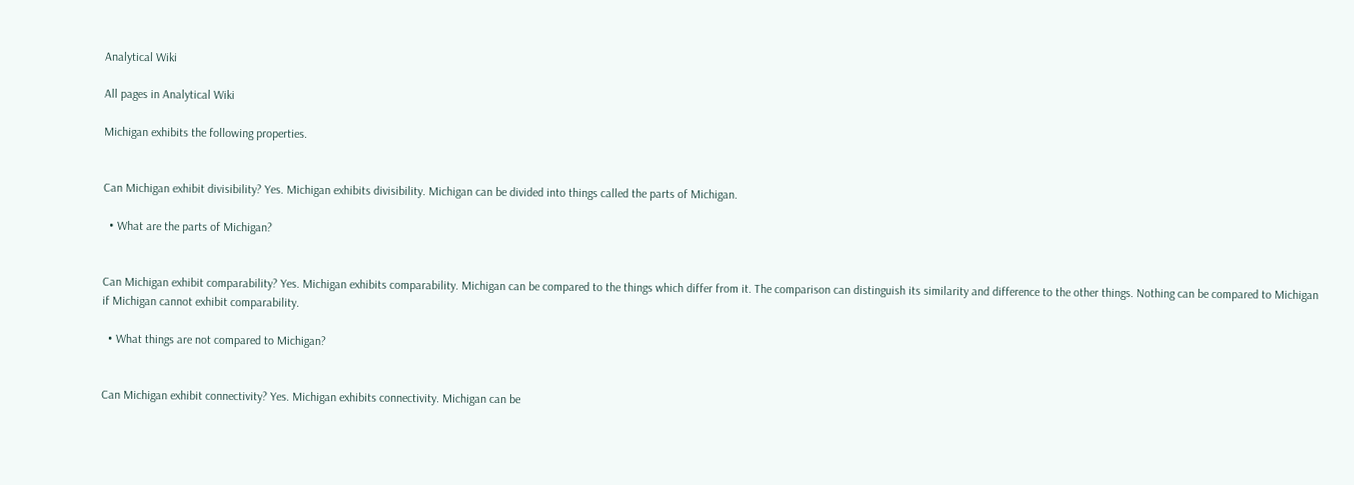Analytical Wiki

All pages in Analytical Wiki

Michigan exhibits the following properties.


Can Michigan exhibit divisibility? Yes. Michigan exhibits divisibility. Michigan can be divided into things called the parts of Michigan.

  • What are the parts of Michigan?


Can Michigan exhibit comparability? Yes. Michigan exhibits comparability. Michigan can be compared to the things which differ from it. The comparison can distinguish its similarity and difference to the other things. Nothing can be compared to Michigan if Michigan cannot exhibit comparability.

  • What things are not compared to Michigan?


Can Michigan exhibit connectivity? Yes. Michigan exhibits connectivity. Michigan can be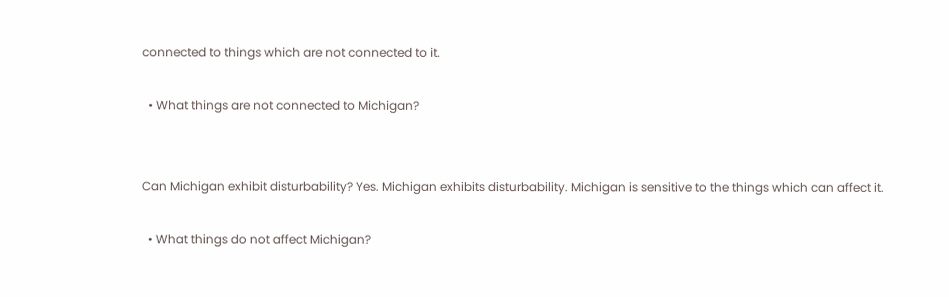connected to things which are not connected to it.

  • What things are not connected to Michigan?


Can Michigan exhibit disturbability? Yes. Michigan exhibits disturbability. Michigan is sensitive to the things which can affect it.

  • What things do not affect Michigan?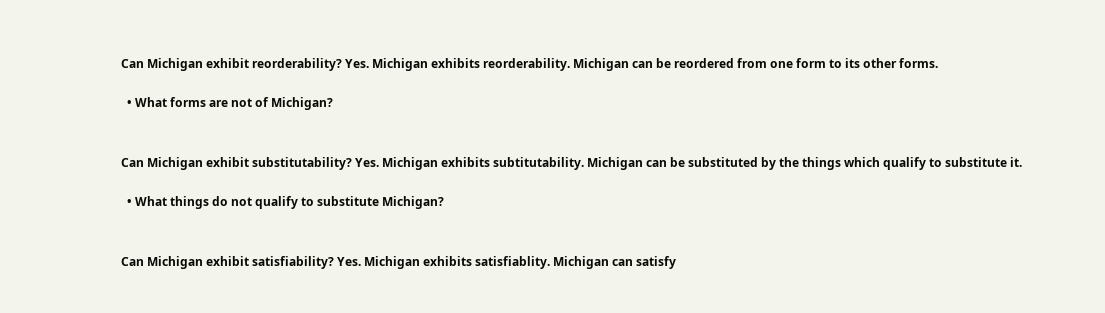Can Michigan exhibit reorderability? Yes. Michigan exhibits reorderability. Michigan can be reordered from one form to its other forms.

  • What forms are not of Michigan?


Can Michigan exhibit substitutability? Yes. Michigan exhibits subtitutability. Michigan can be substituted by the things which qualify to substitute it.

  • What things do not qualify to substitute Michigan?


Can Michigan exhibit satisfiability? Yes. Michigan exhibits satisfiablity. Michigan can satisfy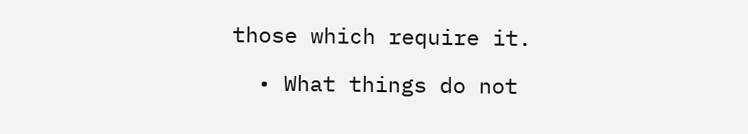those which require it.

  • What things do not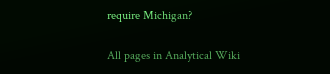require Michigan?

All pages in Analytical Wiki